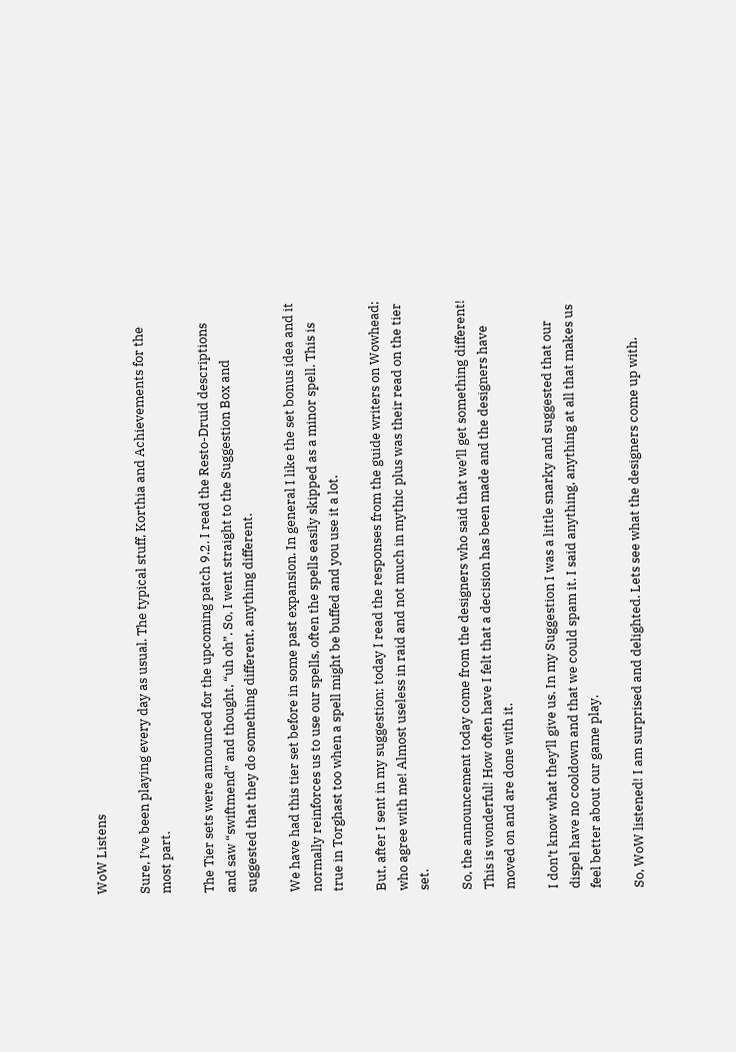WoW Listens

Sure, I’ve been playing every day as usual. The typical stuff, Korthia and Achievements for the most part.

The Tier sets were announced for the upcoming patch 9.2. I read the Resto-Druid descriptions and saw “swiftmend” and thought, “uh oh”. So, I went straight to the Suggestion Box and suggested that they do something different, anything different.

We have had this tier set before in some past expansion. In general I like the set bonus idea and it normally reinforces us to use our spells, often the spells easily skipped as a minor spell. This is true in Torghast too when a spell might be buffed and you use it a lot.

But, after I sent in my suggestion; today I read the responses from the guide writers on Wowhead; who agree with me! Almost useless in raid and not much in mythic plus was their read on the tier set.

So, the announcement today come from the designers who said that we’ll get something different! This is wonderful! How often have I felt that a decision has been made and the designers have moved on and are done with it.

I don’t know what they’ll give us. In my Suggestion I was a little snarky and suggested that our dispel have no cooldown and that we could spam it. I said anything, anything at all that makes us feel better about our game play.

So, WoW listened! I am surprised and delighted. Lets see what the designers come up with.